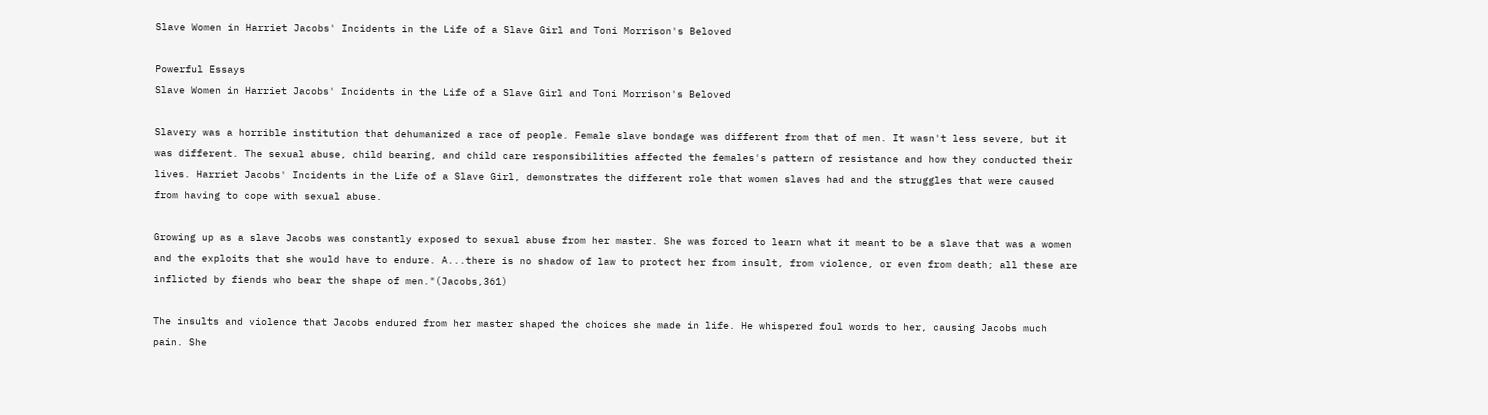Slave Women in Harriet Jacobs' Incidents in the Life of a Slave Girl and Toni Morrison's Beloved

Powerful Essays
Slave Women in Harriet Jacobs' Incidents in the Life of a Slave Girl and Toni Morrison's Beloved

Slavery was a horrible institution that dehumanized a race of people. Female slave bondage was different from that of men. It wasn't less severe, but it was different. The sexual abuse, child bearing, and child care responsibilities affected the females's pattern of resistance and how they conducted their lives. Harriet Jacobs' Incidents in the Life of a Slave Girl, demonstrates the different role that women slaves had and the struggles that were caused from having to cope with sexual abuse.

Growing up as a slave Jacobs was constantly exposed to sexual abuse from her master. She was forced to learn what it meant to be a slave that was a women and the exploits that she would have to endure. A...there is no shadow of law to protect her from insult, from violence, or even from death; all these are inflicted by fiends who bear the shape of men."(Jacobs,361)

The insults and violence that Jacobs endured from her master shaped the choices she made in life. He whispered foul words to her, causing Jacobs much pain. She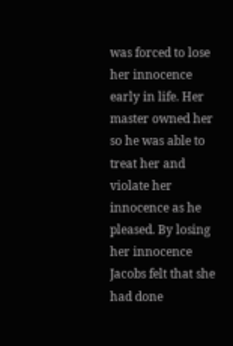was forced to lose her innocence early in life. Her master owned her so he was able to treat her and violate her innocence as he pleased. By losing her innocence Jacobs felt that she had done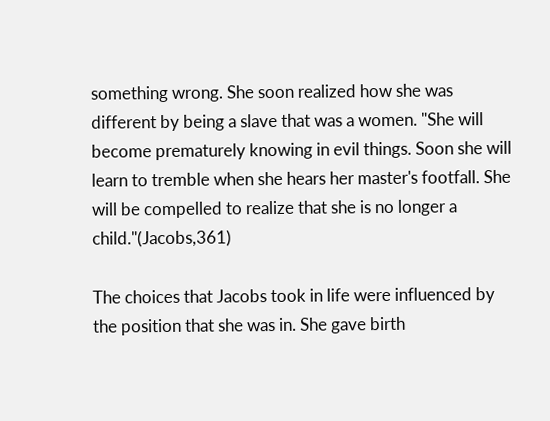something wrong. She soon realized how she was different by being a slave that was a women. "She will become prematurely knowing in evil things. Soon she will learn to tremble when she hears her master's footfall. She will be compelled to realize that she is no longer a child."(Jacobs,361)

The choices that Jacobs took in life were influenced by the position that she was in. She gave birth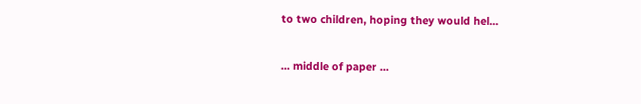to two children, hoping they would hel...

... middle of paper ...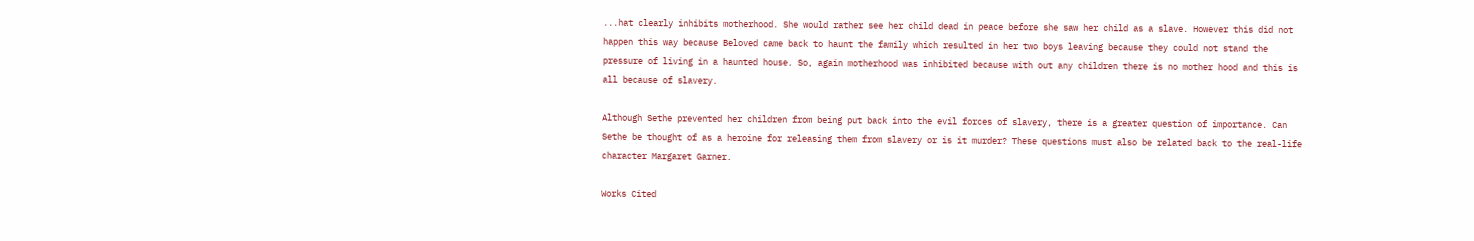...hat clearly inhibits motherhood. She would rather see her child dead in peace before she saw her child as a slave. However this did not happen this way because Beloved came back to haunt the family which resulted in her two boys leaving because they could not stand the pressure of living in a haunted house. So, again motherhood was inhibited because with out any children there is no mother hood and this is all because of slavery.

Although Sethe prevented her children from being put back into the evil forces of slavery, there is a greater question of importance. Can Sethe be thought of as a heroine for releasing them from slavery or is it murder? These questions must also be related back to the real-life character Margaret Garner.

Works Cited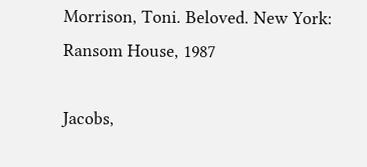Morrison, Toni. Beloved. New York: Ransom House, 1987

Jacobs,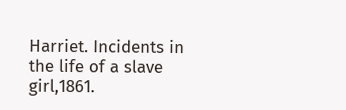Harriet. Incidents in the life of a slave girl,1861.